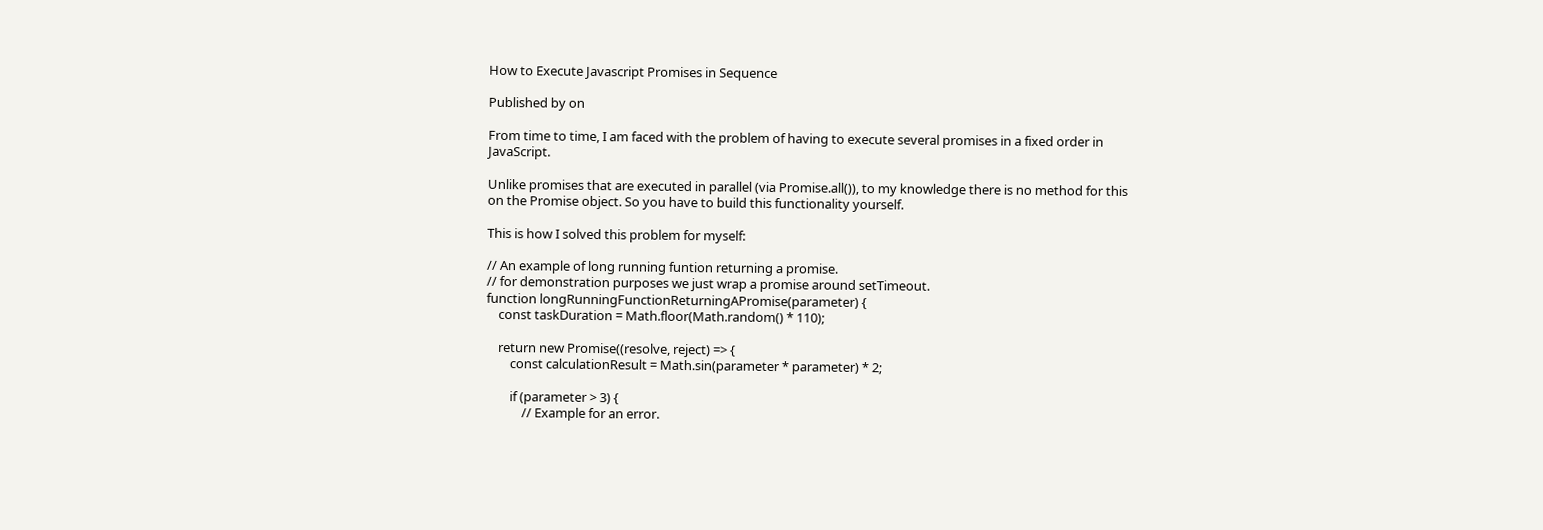How to Execute Javascript Promises in Sequence

Published by on

From time to time, I am faced with the problem of having to execute several promises in a fixed order in JavaScript.

Unlike promises that are executed in parallel (via Promise.all()), to my knowledge there is no method for this on the Promise object. So you have to build this functionality yourself.

This is how I solved this problem for myself:

// An example of long running funtion returning a promise.
// for demonstration purposes we just wrap a promise around setTimeout.
function longRunningFunctionReturningAPromise(parameter) {
    const taskDuration = Math.floor(Math.random() * 110);

    return new Promise((resolve, reject) => {
        const calculationResult = Math.sin(parameter * parameter) * 2;

        if (parameter > 3) {
            // Example for an error.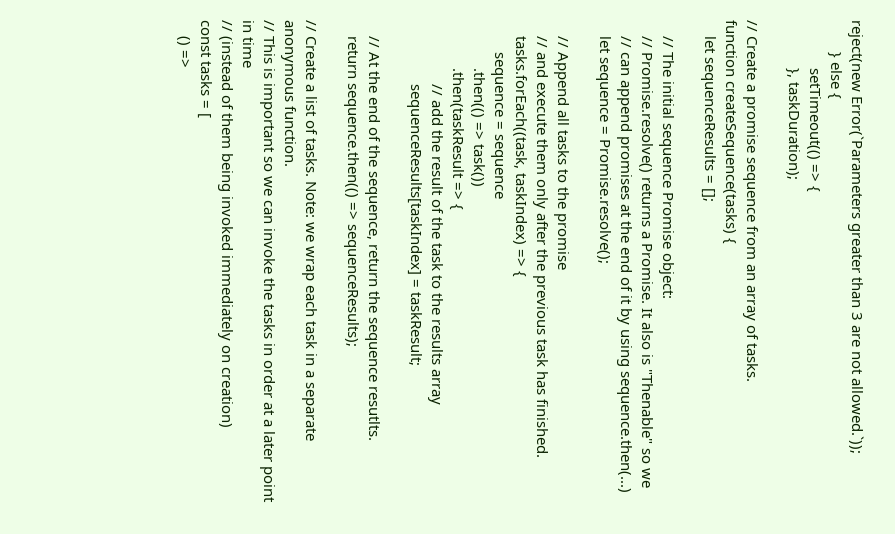reject(new Error(`Parameters greater than 3 are not allowed.`));
        } else {
            setTimeout(() => {
            }, taskDuration);

// Create a promise sequence from an array of tasks.
function createSequence(tasks) {
    let sequenceResults = [];

    // The initial sequence Promise object:
    // Promise.resolve() returns a Promise. It also is "Thenable" so we
    // can append promises at the end of it by using sequence.then(...)
    let sequence = Promise.resolve();

    // Append all tasks to the promise
    // and execute them only after the previous task has finished.
    tasks.forEach((task, taskIndex) => {
        sequence = sequence
            .then(() => task())
            .then(taskResult => {
                // add the result of the task to the results array
                sequenceResults[taskIndex] = taskResult;

    // At the end of the sequence, return the sequence resutlts.
    return sequence.then(() => sequenceResults);

// Create a list of tasks. Note: we wrap each task in a separate anonymous function.
// This is important so we can invoke the tasks in order at a later point in time
// (instead of them being invoked immediately on creation)
const tasks = [
    () =>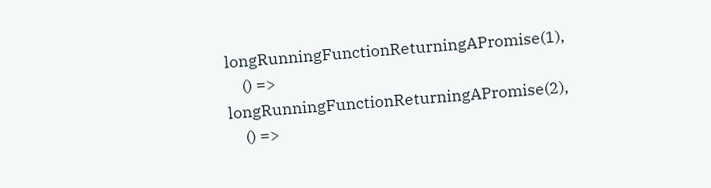longRunningFunctionReturningAPromise(1),
    () => longRunningFunctionReturningAPromise(2),
    () =>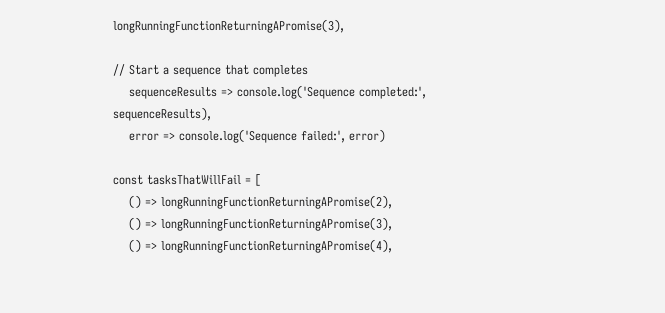longRunningFunctionReturningAPromise(3),

// Start a sequence that completes
    sequenceResults => console.log('Sequence completed:', sequenceResults),
    error => console.log('Sequence failed:', error)

const tasksThatWillFail = [
    () => longRunningFunctionReturningAPromise(2),
    () => longRunningFunctionReturningAPromise(3),
    () => longRunningFunctionReturningAPromise(4),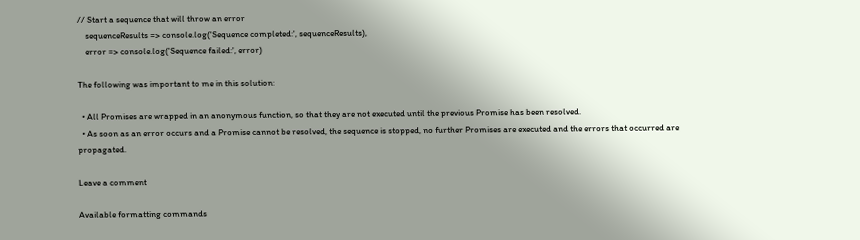// Start a sequence that will throw an error
    sequenceResults => console.log('Sequence completed:', sequenceResults),
    error => console.log('Sequence failed:', error)

The following was important to me in this solution:

  • All Promises are wrapped in an anonymous function, so that they are not executed until the previous Promise has been resolved.
  • As soon as an error occurs and a Promise cannot be resolved, the sequence is stopped, no further Promises are executed and the errors that occurred are propagated.

Leave a comment

Available formatting commands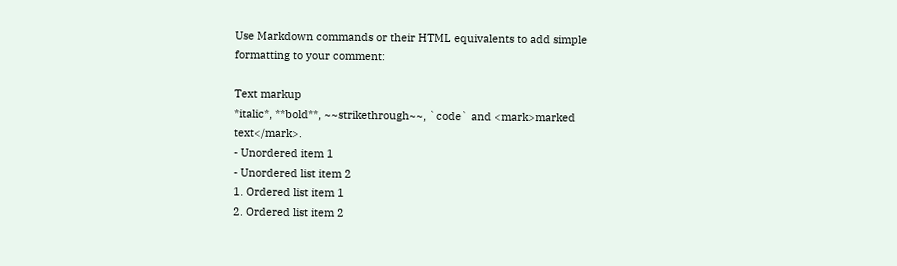Use Markdown commands or their HTML equivalents to add simple formatting to your comment:

Text markup
*italic*, **bold**, ~~strikethrough~~, `code` and <mark>marked text</mark>.
- Unordered item 1
- Unordered list item 2
1. Ordered list item 1
2. Ordered list item 2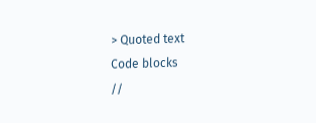> Quoted text
Code blocks
//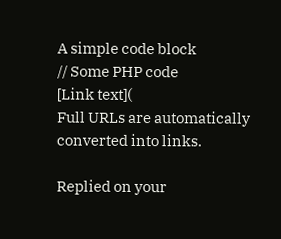A simple code block
// Some PHP code
[Link text](
Full URLs are automatically converted into links.

Replied on your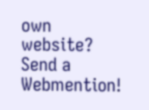own website? Send a Webmention!